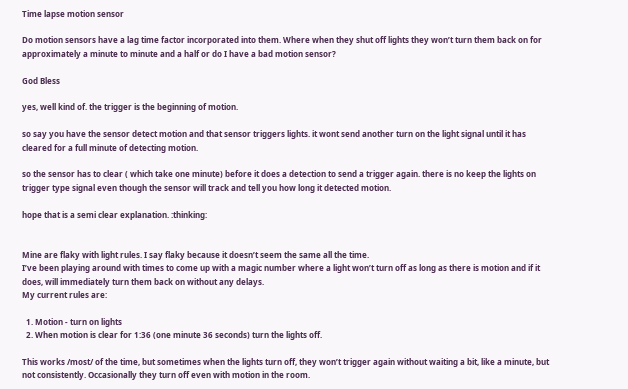Time lapse motion sensor

Do motion sensors have a lag time factor incorporated into them. Where when they shut off lights they won’t turn them back on for approximately a minute to minute and a half or do I have a bad motion sensor?

God Bless

yes, well kind of. the trigger is the beginning of motion.

so say you have the sensor detect motion and that sensor triggers lights. it wont send another turn on the light signal until it has cleared for a full minute of detecting motion.

so the sensor has to clear ( which take one minute) before it does a detection to send a trigger again. there is no keep the lights on trigger type signal even though the sensor will track and tell you how long it detected motion.

hope that is a semi clear explanation. :thinking:


Mine are flaky with light rules. I say flaky because it doesn’t seem the same all the time.
I’ve been playing around with times to come up with a magic number where a light won’t turn off as long as there is motion and if it does, will immediately turn them back on without any delays.
My current rules are:

  1. Motion - turn on lights
  2. When motion is clear for 1:36 (one minute 36 seconds) turn the lights off.

This works /most/ of the time, but sometimes when the lights turn off, they won’t trigger again without waiting a bit, like a minute, but not consistently. Occasionally they turn off even with motion in the room.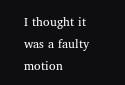I thought it was a faulty motion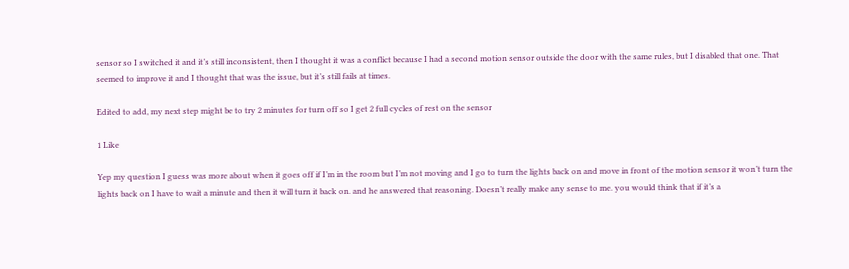sensor so I switched it and it’s still inconsistent, then I thought it was a conflict because I had a second motion sensor outside the door with the same rules, but I disabled that one. That seemed to improve it and I thought that was the issue, but it’s still fails at times.

Edited to add, my next step might be to try 2 minutes for turn off so I get 2 full cycles of rest on the sensor

1 Like

Yep my question I guess was more about when it goes off if I’m in the room but I’m not moving and I go to turn the lights back on and move in front of the motion sensor it won’t turn the lights back on I have to wait a minute and then it will turn it back on. and he answered that reasoning. Doesn’t really make any sense to me. you would think that if it’s a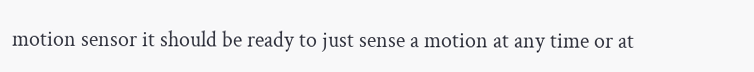motion sensor it should be ready to just sense a motion at any time or at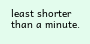least shorter than a minute.